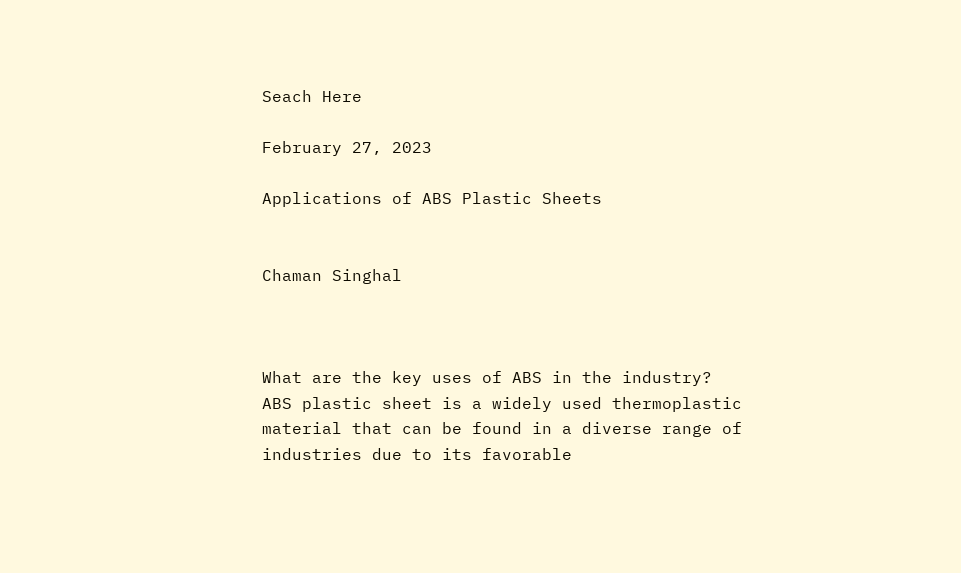Seach Here

February 27, 2023

Applications of ABS Plastic Sheets


Chaman Singhal



What are the key uses of ABS in the industry?
ABS plastic sheet is a widely used thermoplastic material that can be found in a diverse range of industries due to its favorable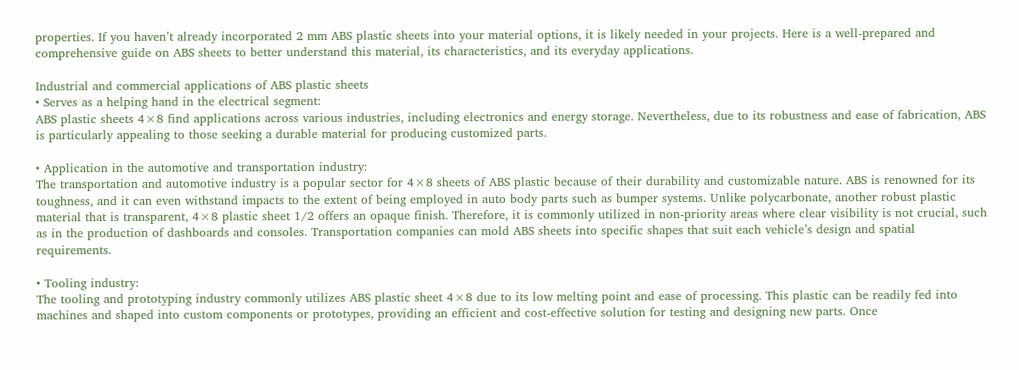properties. If you haven’t already incorporated 2 mm ABS plastic sheets into your material options, it is likely needed in your projects. Here is a well-prepared and comprehensive guide on ABS sheets to better understand this material, its characteristics, and its everyday applications.

Industrial and commercial applications of ABS plastic sheets
• Serves as a helping hand in the electrical segment:
ABS plastic sheets 4×8 find applications across various industries, including electronics and energy storage. Nevertheless, due to its robustness and ease of fabrication, ABS is particularly appealing to those seeking a durable material for producing customized parts.

• Application in the automotive and transportation industry:
The transportation and automotive industry is a popular sector for 4×8 sheets of ABS plastic because of their durability and customizable nature. ABS is renowned for its toughness, and it can even withstand impacts to the extent of being employed in auto body parts such as bumper systems. Unlike polycarbonate, another robust plastic material that is transparent, 4×8 plastic sheet 1/2 offers an opaque finish. Therefore, it is commonly utilized in non-priority areas where clear visibility is not crucial, such as in the production of dashboards and consoles. Transportation companies can mold ABS sheets into specific shapes that suit each vehicle’s design and spatial requirements.

• Tooling industry:
The tooling and prototyping industry commonly utilizes ABS plastic sheet 4×8 due to its low melting point and ease of processing. This plastic can be readily fed into machines and shaped into custom components or prototypes, providing an efficient and cost-effective solution for testing and designing new parts. Once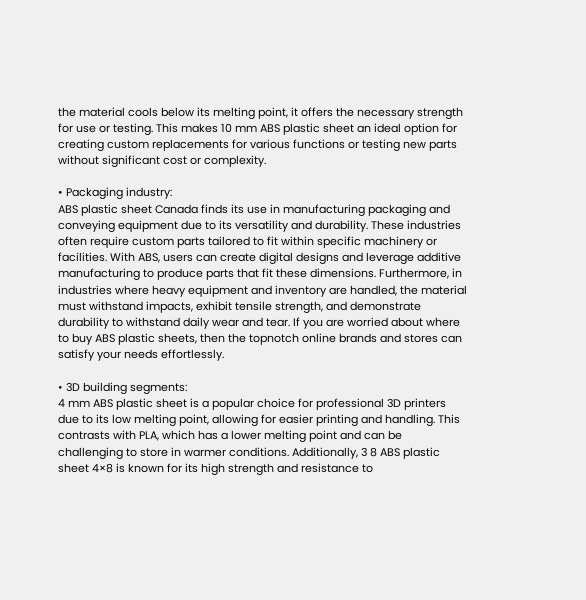the material cools below its melting point, it offers the necessary strength for use or testing. This makes 10 mm ABS plastic sheet an ideal option for creating custom replacements for various functions or testing new parts without significant cost or complexity.

• Packaging industry:
ABS plastic sheet Canada finds its use in manufacturing packaging and conveying equipment due to its versatility and durability. These industries often require custom parts tailored to fit within specific machinery or facilities. With ABS, users can create digital designs and leverage additive manufacturing to produce parts that fit these dimensions. Furthermore, in industries where heavy equipment and inventory are handled, the material must withstand impacts, exhibit tensile strength, and demonstrate durability to withstand daily wear and tear. If you are worried about where to buy ABS plastic sheets, then the topnotch online brands and stores can satisfy your needs effortlessly.

• 3D building segments:
4 mm ABS plastic sheet is a popular choice for professional 3D printers due to its low melting point, allowing for easier printing and handling. This contrasts with PLA, which has a lower melting point and can be challenging to store in warmer conditions. Additionally, 3 8 ABS plastic sheet 4×8 is known for its high strength and resistance to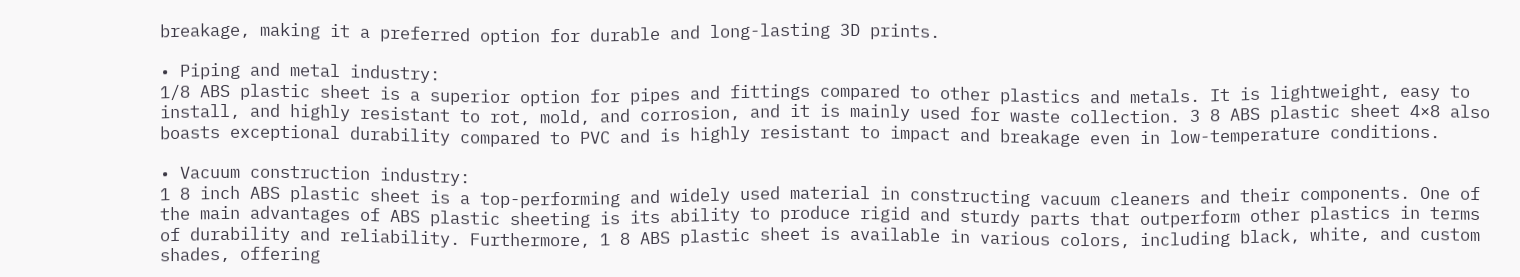breakage, making it a preferred option for durable and long-lasting 3D prints.

• Piping and metal industry:
1/8 ABS plastic sheet is a superior option for pipes and fittings compared to other plastics and metals. It is lightweight, easy to install, and highly resistant to rot, mold, and corrosion, and it is mainly used for waste collection. 3 8 ABS plastic sheet 4×8 also boasts exceptional durability compared to PVC and is highly resistant to impact and breakage even in low-temperature conditions.

• Vacuum construction industry:
1 8 inch ABS plastic sheet is a top-performing and widely used material in constructing vacuum cleaners and their components. One of the main advantages of ABS plastic sheeting is its ability to produce rigid and sturdy parts that outperform other plastics in terms of durability and reliability. Furthermore, 1 8 ABS plastic sheet is available in various colors, including black, white, and custom shades, offering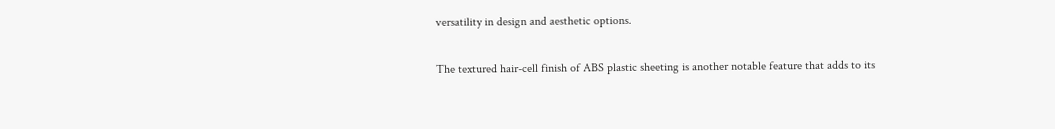versatility in design and aesthetic options.

The textured hair-cell finish of ABS plastic sheeting is another notable feature that adds to its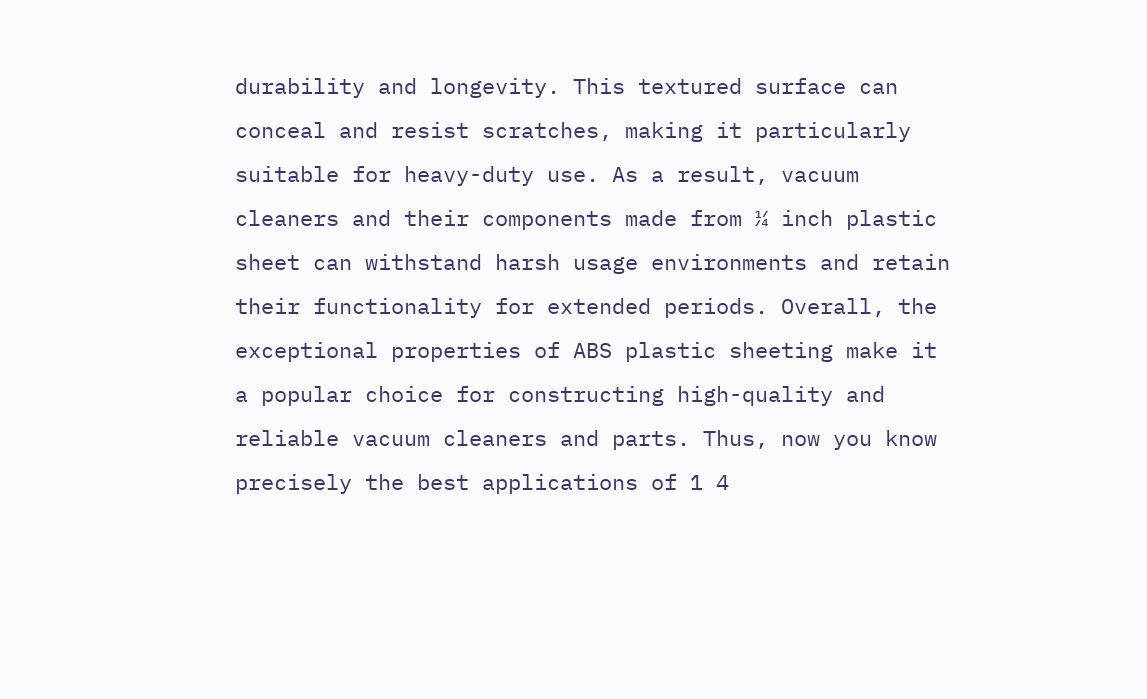durability and longevity. This textured surface can conceal and resist scratches, making it particularly suitable for heavy-duty use. As a result, vacuum cleaners and their components made from ¼ inch plastic sheet can withstand harsh usage environments and retain their functionality for extended periods. Overall, the exceptional properties of ABS plastic sheeting make it a popular choice for constructing high-quality and reliable vacuum cleaners and parts. Thus, now you know precisely the best applications of 1 4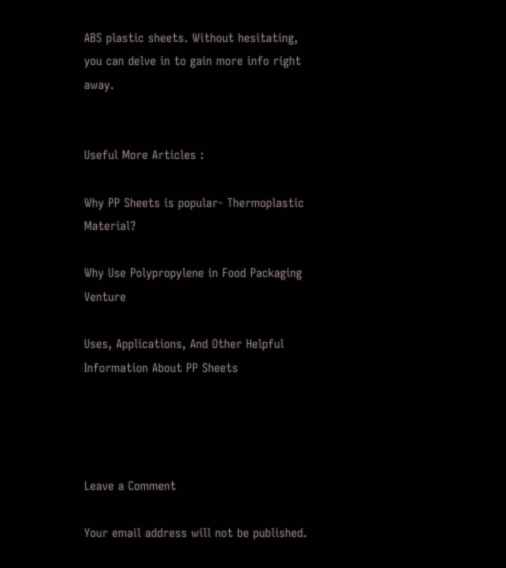ABS plastic sheets. Without hesitating, you can delve in to gain more info right away.


Useful More Articles :

Why PP Sheets is popular- Thermoplastic Material?

Why Use Polypropylene in Food Packaging Venture

Uses, Applications, And Other Helpful Information About PP Sheets




Leave a Comment

Your email address will not be published.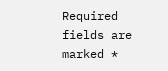Required fields are marked *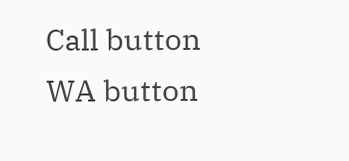Call button
WA button